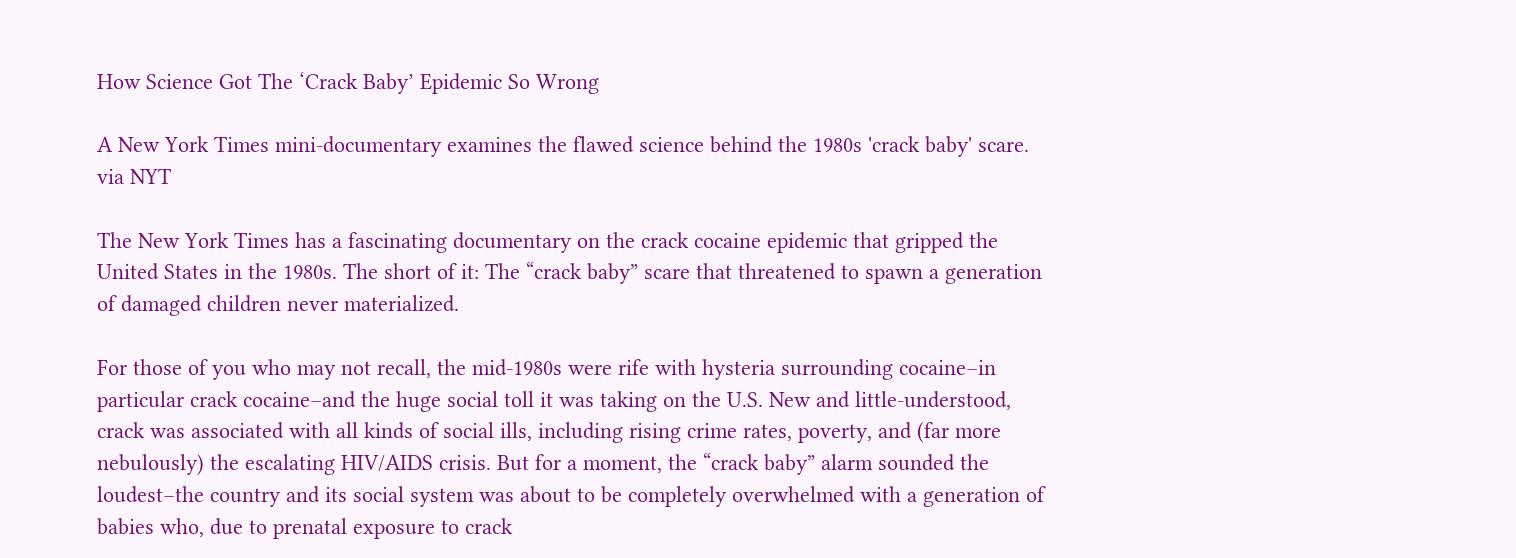How Science Got The ‘Crack Baby’ Epidemic So Wrong

A New York Times mini-documentary examines the flawed science behind the 1980s 'crack baby' scare.
via NYT

The New York Times has a fascinating documentary on the crack cocaine epidemic that gripped the United States in the 1980s. The short of it: The “crack baby” scare that threatened to spawn a generation of damaged children never materialized.

For those of you who may not recall, the mid-1980s were rife with hysteria surrounding cocaine–in particular crack cocaine–and the huge social toll it was taking on the U.S. New and little-understood, crack was associated with all kinds of social ills, including rising crime rates, poverty, and (far more nebulously) the escalating HIV/AIDS crisis. But for a moment, the “crack baby” alarm sounded the loudest–the country and its social system was about to be completely overwhelmed with a generation of babies who, due to prenatal exposure to crack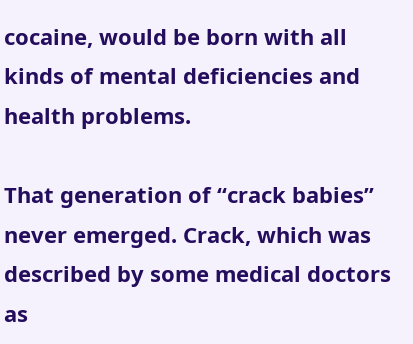cocaine, would be born with all kinds of mental deficiencies and health problems.

That generation of “crack babies” never emerged. Crack, which was described by some medical doctors as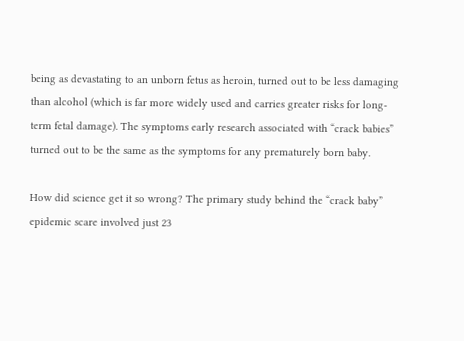being as devastating to an unborn fetus as heroin, turned out to be less damaging than alcohol (which is far more widely used and carries greater risks for long-term fetal damage). The symptoms early research associated with “crack babies” turned out to be the same as the symptoms for any prematurely born baby.

How did science get it so wrong? The primary study behind the “crack baby” epidemic scare involved just 23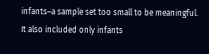infants–a sample set too small to be meaningful. It also included only infants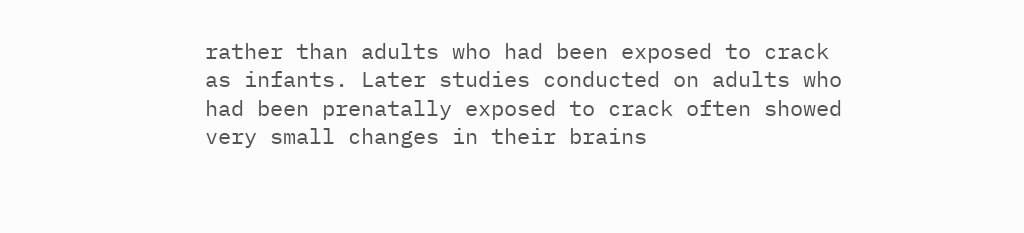rather than adults who had been exposed to crack as infants. Later studies conducted on adults who had been prenatally exposed to crack often showed very small changes in their brains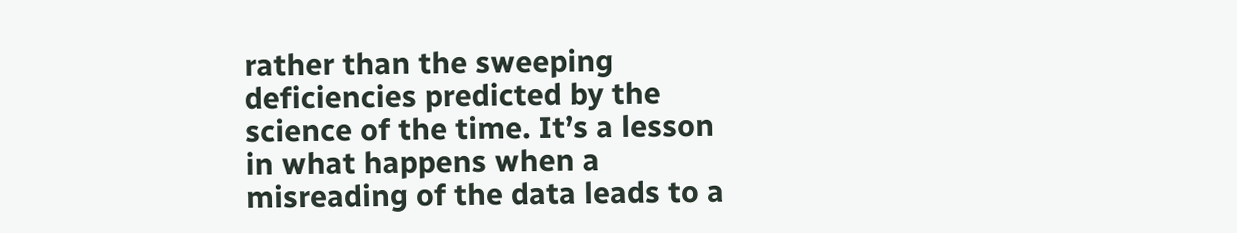rather than the sweeping deficiencies predicted by the science of the time. It’s a lesson in what happens when a misreading of the data leads to a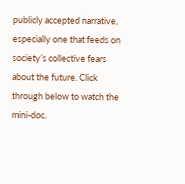publicly accepted narrative, especially one that feeds on society’s collective fears about the future. Click through below to watch the mini-doc.